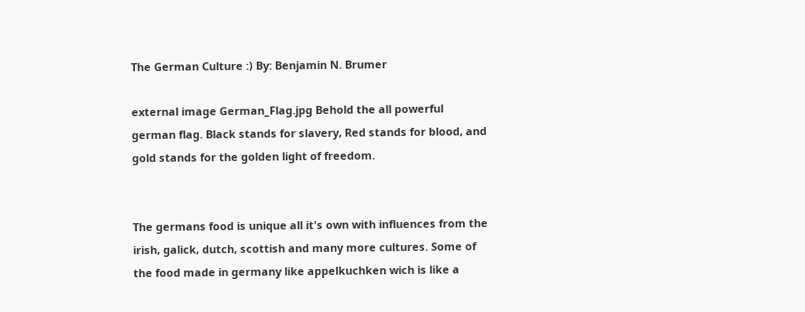The German Culture :) By: Benjamin N. Brumer

external image German_Flag.jpg Behold the all powerful german flag. Black stands for slavery, Red stands for blood, and gold stands for the golden light of freedom.


The germans food is unique all it's own with influences from the irish, galick, dutch, scottish and many more cultures. Some of the food made in germany like appelkuchken wich is like a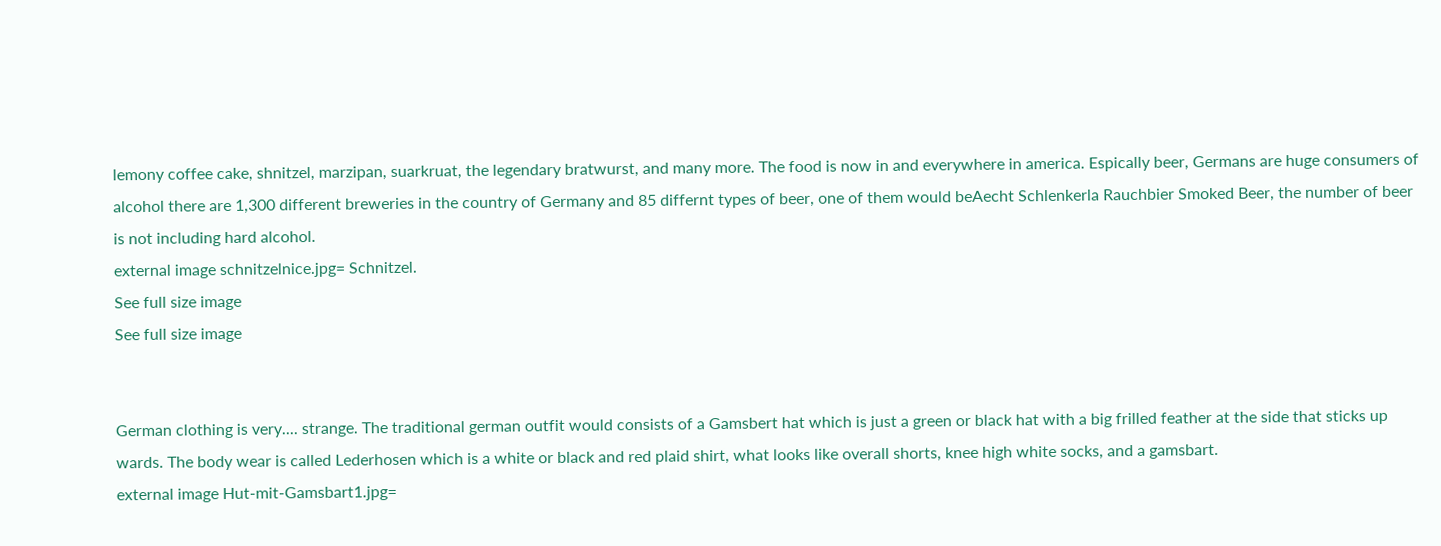lemony coffee cake, shnitzel, marzipan, suarkruat, the legendary bratwurst, and many more. The food is now in and everywhere in america. Espically beer, Germans are huge consumers of alcohol there are 1,300 different breweries in the country of Germany and 85 differnt types of beer, one of them would beAecht Schlenkerla Rauchbier Smoked Beer, the number of beer is not including hard alcohol.
external image schnitzelnice.jpg= Schnitzel.
See full size image
See full size image


German clothing is very.... strange. The traditional german outfit would consists of a Gamsbert hat which is just a green or black hat with a big frilled feather at the side that sticks up wards. The body wear is called Lederhosen which is a white or black and red plaid shirt, what looks like overall shorts, knee high white socks, and a gamsbart.
external image Hut-mit-Gamsbart1.jpg=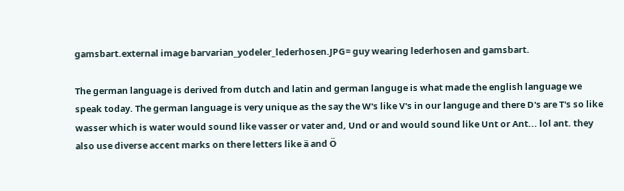gamsbart.external image barvarian_yodeler_lederhosen.JPG= guy wearing lederhosen and gamsbart.

The german language is derived from dutch and latin and german languge is what made the english language we speak today. The german language is very unique as the say the W's like V's in our languge and there D's are T's so like wasser which is water would sound like vasser or vater and, Und or and would sound like Unt or Ant... lol ant. they also use diverse accent marks on there letters like ä and Ö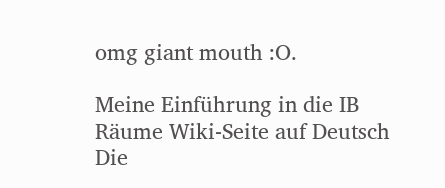omg giant mouth :O.

Meine Einführung in die IB Räume Wiki-Seite auf Deutsch Die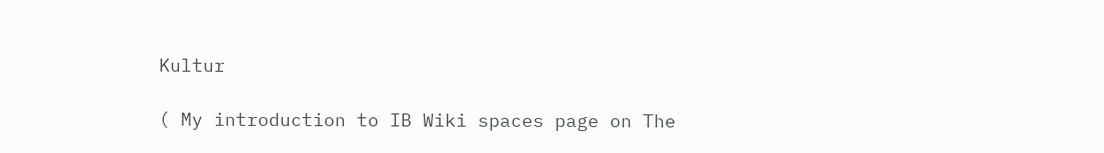Kultur

( My introduction to IB Wiki spaces page on The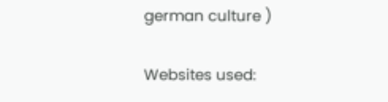german culture )

Websites used: